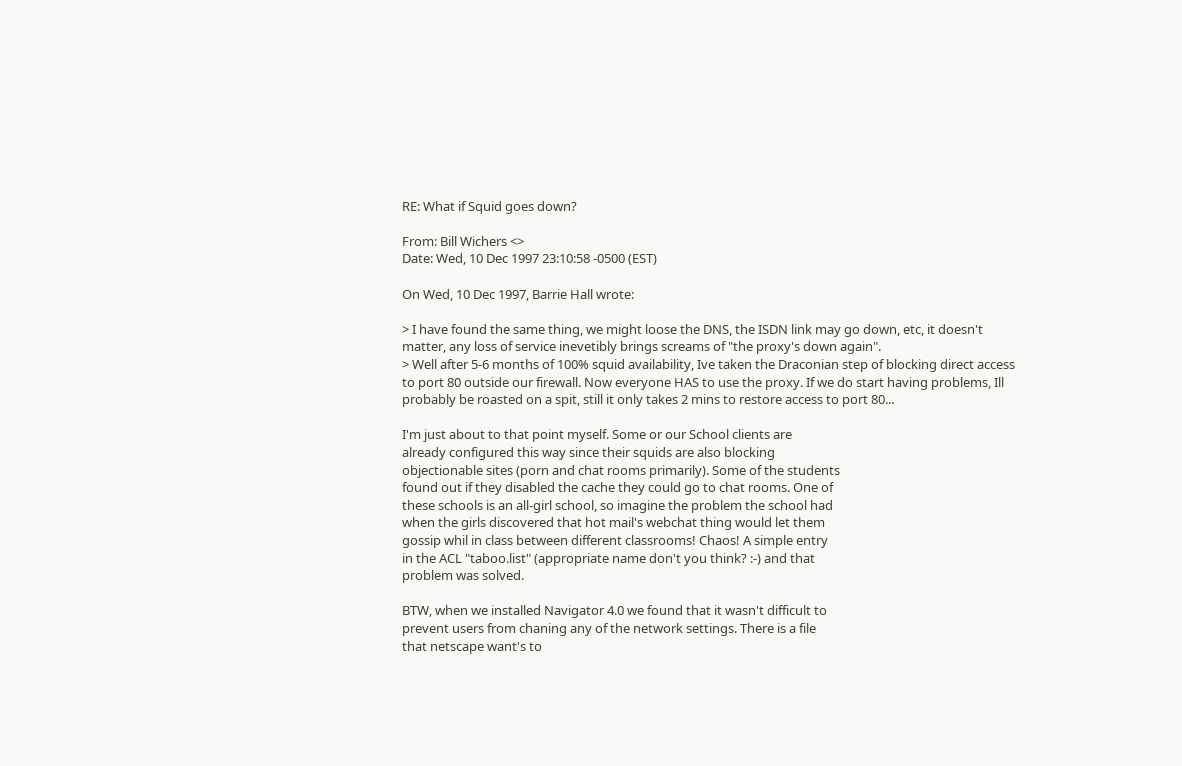RE: What if Squid goes down?

From: Bill Wichers <>
Date: Wed, 10 Dec 1997 23:10:58 -0500 (EST)

On Wed, 10 Dec 1997, Barrie Hall wrote:

> I have found the same thing, we might loose the DNS, the ISDN link may go down, etc, it doesn't matter, any loss of service inevetibly brings screams of "the proxy's down again".
> Well after 5-6 months of 100% squid availability, Ive taken the Draconian step of blocking direct access to port 80 outside our firewall. Now everyone HAS to use the proxy. If we do start having problems, Ill probably be roasted on a spit, still it only takes 2 mins to restore access to port 80...

I'm just about to that point myself. Some or our School clients are
already configured this way since their squids are also blocking
objectionable sites (porn and chat rooms primarily). Some of the students
found out if they disabled the cache they could go to chat rooms. One of
these schools is an all-girl school, so imagine the problem the school had
when the girls discovered that hot mail's webchat thing would let them
gossip whil in class between different classrooms! Chaos! A simple entry
in the ACL "taboo.list" (appropriate name don't you think? :-) and that
problem was solved.

BTW, when we installed Navigator 4.0 we found that it wasn't difficult to
prevent users from chaning any of the network settings. There is a file
that netscape want's to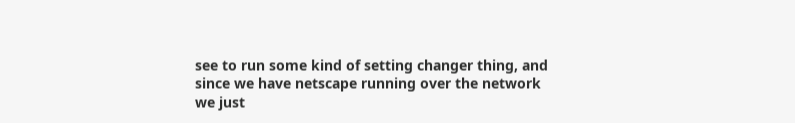see to run some kind of setting changer thing, and
since we have netscape running over the network we just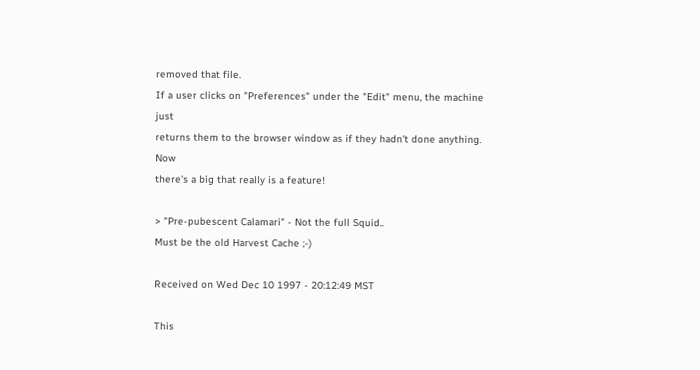removed that file.
If a user clicks on "Preferences" under the "Edit" menu, the machine just
returns them to the browser window as if they hadn't done anything. Now
there's a big that really is a feature!

> "Pre-pubescent Calamari" - Not the full Squid..
Must be the old Harvest Cache ;-)

Received on Wed Dec 10 1997 - 20:12:49 MST

This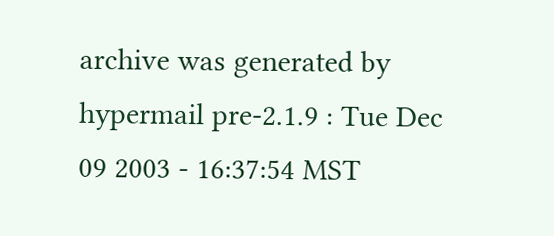archive was generated by hypermail pre-2.1.9 : Tue Dec 09 2003 - 16:37:54 MST